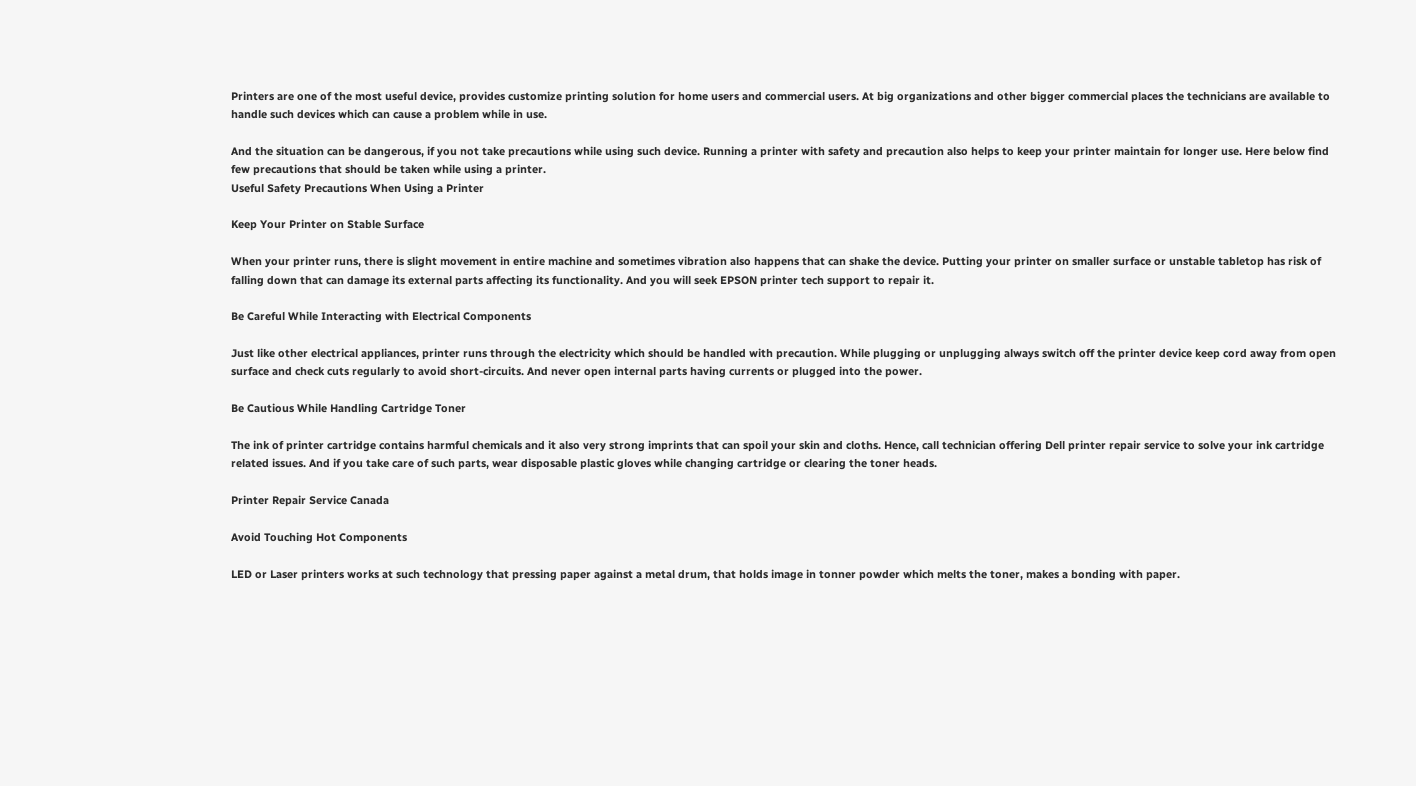Printers are one of the most useful device, provides customize printing solution for home users and commercial users. At big organizations and other bigger commercial places the technicians are available to handle such devices which can cause a problem while in use.

And the situation can be dangerous, if you not take precautions while using such device. Running a printer with safety and precaution also helps to keep your printer maintain for longer use. Here below find few precautions that should be taken while using a printer.
Useful Safety Precautions When Using a Printer

Keep Your Printer on Stable Surface

When your printer runs, there is slight movement in entire machine and sometimes vibration also happens that can shake the device. Putting your printer on smaller surface or unstable tabletop has risk of falling down that can damage its external parts affecting its functionality. And you will seek EPSON printer tech support to repair it.

Be Careful While Interacting with Electrical Components

Just like other electrical appliances, printer runs through the electricity which should be handled with precaution. While plugging or unplugging always switch off the printer device keep cord away from open surface and check cuts regularly to avoid short-circuits. And never open internal parts having currents or plugged into the power.

Be Cautious While Handling Cartridge Toner

The ink of printer cartridge contains harmful chemicals and it also very strong imprints that can spoil your skin and cloths. Hence, call technician offering Dell printer repair service to solve your ink cartridge related issues. And if you take care of such parts, wear disposable plastic gloves while changing cartridge or clearing the toner heads.

Printer Repair Service Canada

Avoid Touching Hot Components

LED or Laser printers works at such technology that pressing paper against a metal drum, that holds image in tonner powder which melts the toner, makes a bonding with paper.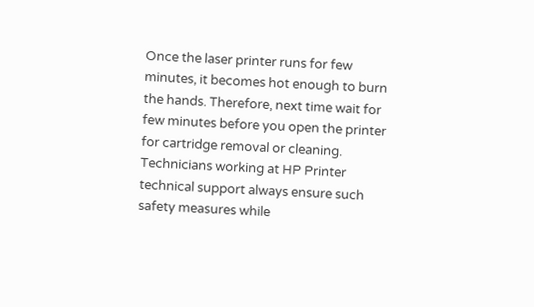Once the laser printer runs for few minutes, it becomes hot enough to burn the hands. Therefore, next time wait for few minutes before you open the printer for cartridge removal or cleaning.  Technicians working at HP Printer technical support always ensure such safety measures while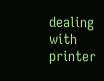dealing with printer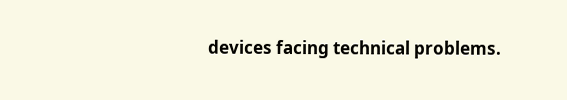devices facing technical problems.